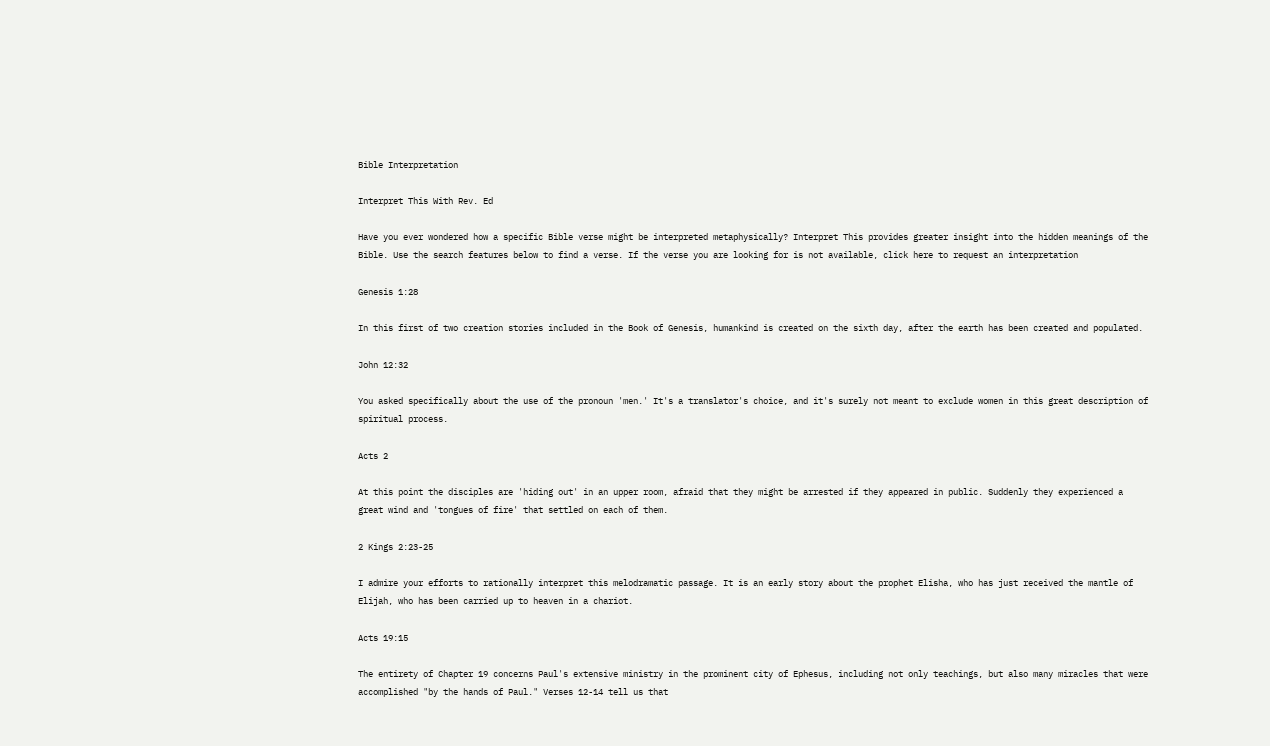Bible Interpretation

Interpret This With Rev. Ed

Have you ever wondered how a specific Bible verse might be interpreted metaphysically? Interpret This provides greater insight into the hidden meanings of the Bible. Use the search features below to find a verse. If the verse you are looking for is not available, click here to request an interpretation

Genesis 1:28

In this first of two creation stories included in the Book of Genesis, humankind is created on the sixth day, after the earth has been created and populated.

John 12:32

You asked specifically about the use of the pronoun 'men.' It's a translator's choice, and it's surely not meant to exclude women in this great description of spiritual process.

Acts 2

At this point the disciples are 'hiding out' in an upper room, afraid that they might be arrested if they appeared in public. Suddenly they experienced a great wind and 'tongues of fire' that settled on each of them.

2 Kings 2:23-25

I admire your efforts to rationally interpret this melodramatic passage. It is an early story about the prophet Elisha, who has just received the mantle of Elijah, who has been carried up to heaven in a chariot.

Acts 19:15

The entirety of Chapter 19 concerns Paul's extensive ministry in the prominent city of Ephesus, including not only teachings, but also many miracles that were accomplished "by the hands of Paul." Verses 12-14 tell us that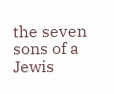the seven sons of a Jewis